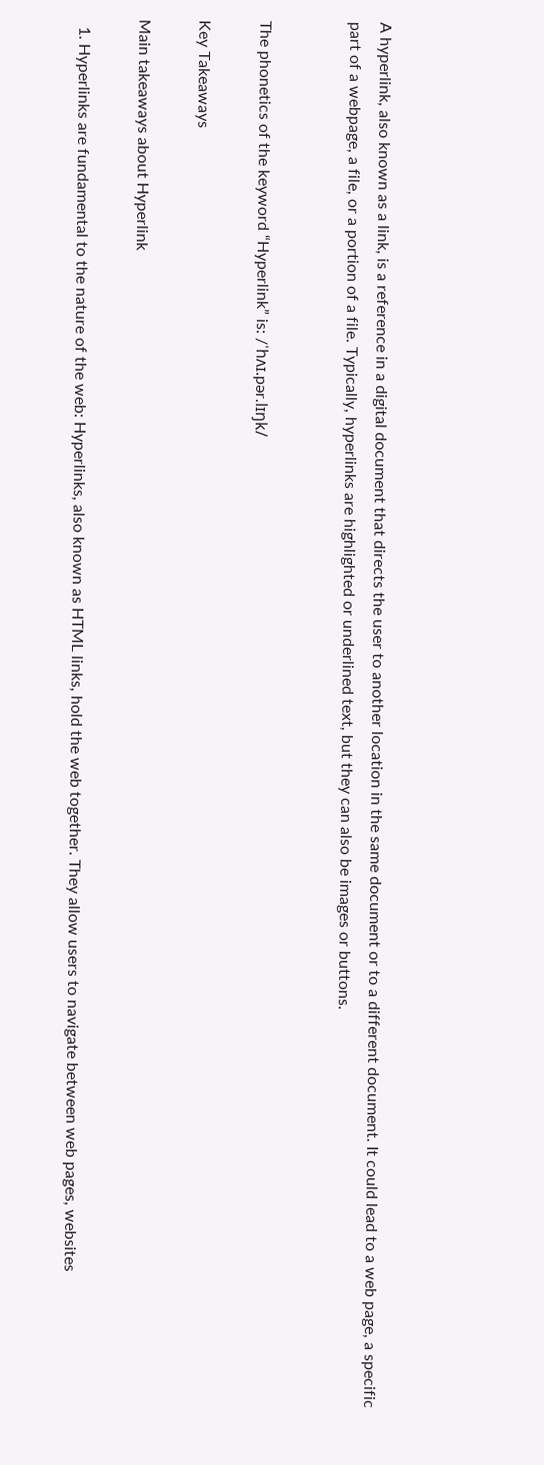A hyperlink, also known as a link, is a reference in a digital document that directs the user to another location in the same document or to a different document. It could lead to a web page, a specific part of a webpage, a file, or a portion of a file. Typically, hyperlinks are highlighted or underlined text, but they can also be images or buttons.


The phonetics of the keyword “Hyperlink” is: /ˈhʌɪ.pər.lɪŋk/

Key Takeaways

Main takeaways about Hyperlink

  1. Hyperlinks are fundamental to the nature of the web: Hyperlinks, also known as HTML links, hold the web together. They allow users to navigate between web pages, websites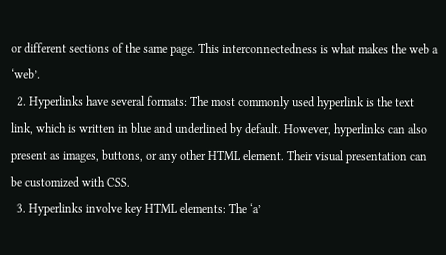or different sections of the same page. This interconnectedness is what makes the web a ‘web’.
  2. Hyperlinks have several formats: The most commonly used hyperlink is the text link, which is written in blue and underlined by default. However, hyperlinks can also present as images, buttons, or any other HTML element. Their visual presentation can be customized with CSS.
  3. Hyperlinks involve key HTML elements: The ‘a’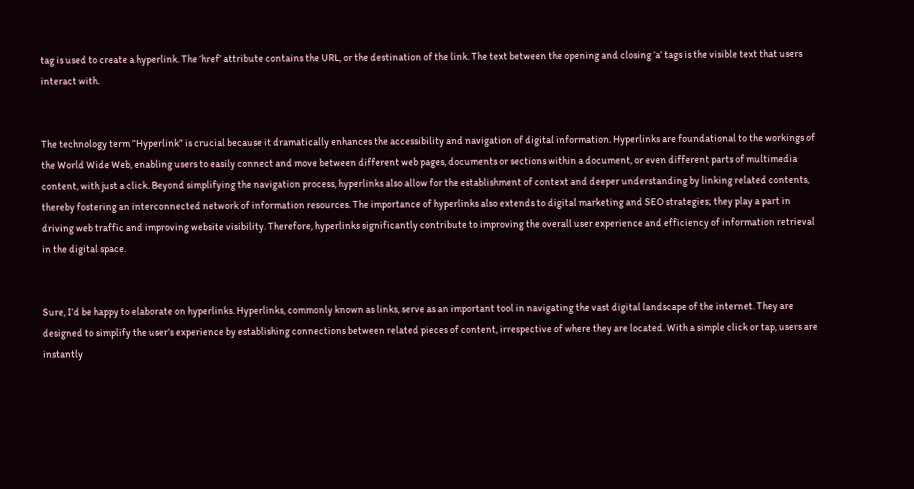tag is used to create a hyperlink. The ‘href’ attribute contains the URL, or the destination of the link. The text between the opening and closing ‘a’ tags is the visible text that users interact with.


The technology term “Hyperlink” is crucial because it dramatically enhances the accessibility and navigation of digital information. Hyperlinks are foundational to the workings of the World Wide Web, enabling users to easily connect and move between different web pages, documents or sections within a document, or even different parts of multimedia content, with just a click. Beyond simplifying the navigation process, hyperlinks also allow for the establishment of context and deeper understanding by linking related contents, thereby fostering an interconnected network of information resources. The importance of hyperlinks also extends to digital marketing and SEO strategies; they play a part in driving web traffic and improving website visibility. Therefore, hyperlinks significantly contribute to improving the overall user experience and efficiency of information retrieval in the digital space.


Sure, I’d be happy to elaborate on hyperlinks. Hyperlinks, commonly known as links, serve as an important tool in navigating the vast digital landscape of the internet. They are designed to simplify the user’s experience by establishing connections between related pieces of content, irrespective of where they are located. With a simple click or tap, users are instantly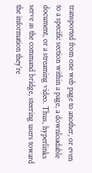transported from one web page to another, or even to a specific section within a page, a downloadable document, or a streaming video. Thus, hyperlinks serve as the command bridge, steering users toward the information they’re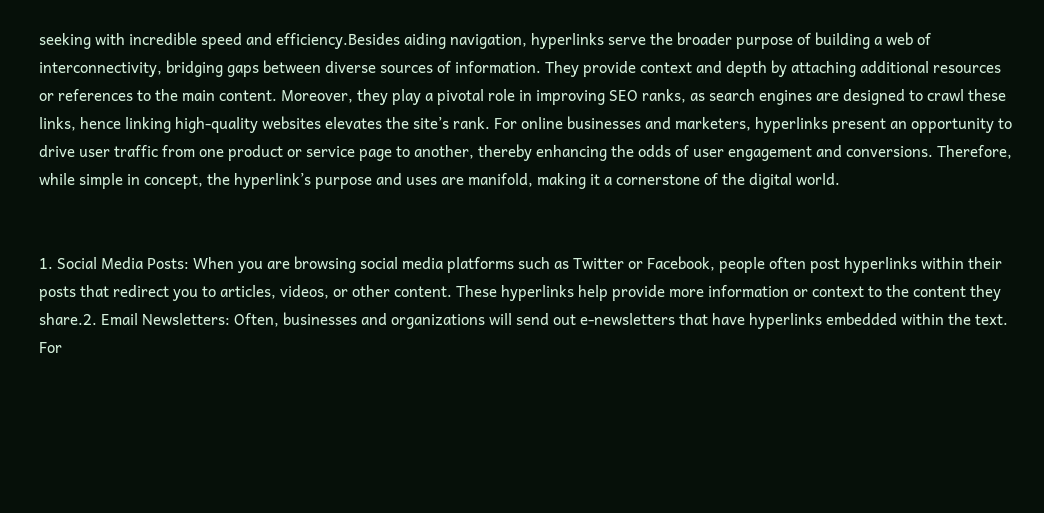seeking with incredible speed and efficiency.Besides aiding navigation, hyperlinks serve the broader purpose of building a web of interconnectivity, bridging gaps between diverse sources of information. They provide context and depth by attaching additional resources or references to the main content. Moreover, they play a pivotal role in improving SEO ranks, as search engines are designed to crawl these links, hence linking high-quality websites elevates the site’s rank. For online businesses and marketers, hyperlinks present an opportunity to drive user traffic from one product or service page to another, thereby enhancing the odds of user engagement and conversions. Therefore, while simple in concept, the hyperlink’s purpose and uses are manifold, making it a cornerstone of the digital world.


1. Social Media Posts: When you are browsing social media platforms such as Twitter or Facebook, people often post hyperlinks within their posts that redirect you to articles, videos, or other content. These hyperlinks help provide more information or context to the content they share.2. Email Newsletters: Often, businesses and organizations will send out e-newsletters that have hyperlinks embedded within the text. For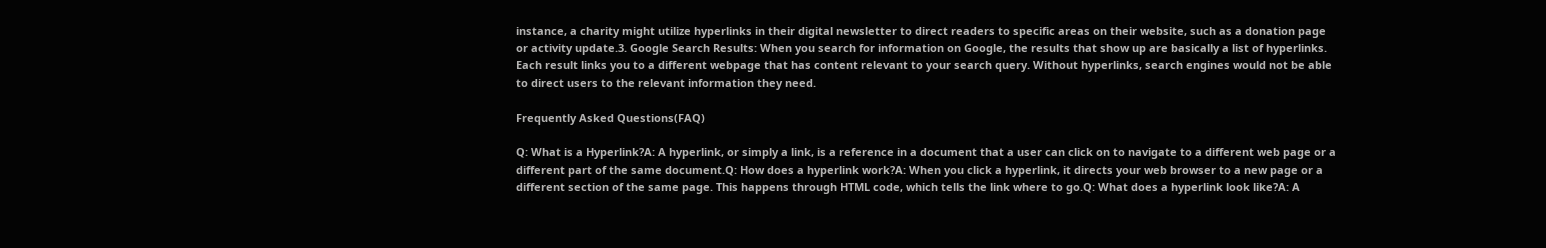instance, a charity might utilize hyperlinks in their digital newsletter to direct readers to specific areas on their website, such as a donation page or activity update.3. Google Search Results: When you search for information on Google, the results that show up are basically a list of hyperlinks. Each result links you to a different webpage that has content relevant to your search query. Without hyperlinks, search engines would not be able to direct users to the relevant information they need.

Frequently Asked Questions(FAQ)

Q: What is a Hyperlink?A: A hyperlink, or simply a link, is a reference in a document that a user can click on to navigate to a different web page or a different part of the same document.Q: How does a hyperlink work?A: When you click a hyperlink, it directs your web browser to a new page or a different section of the same page. This happens through HTML code, which tells the link where to go.Q: What does a hyperlink look like?A: A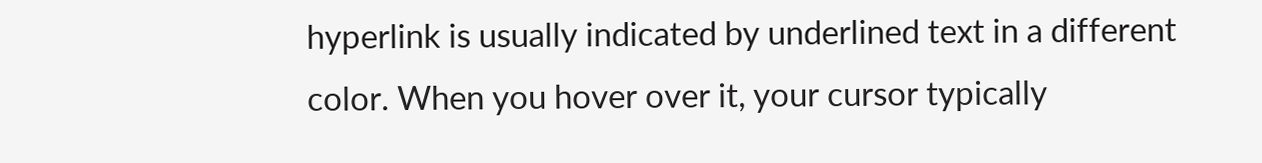hyperlink is usually indicated by underlined text in a different color. When you hover over it, your cursor typically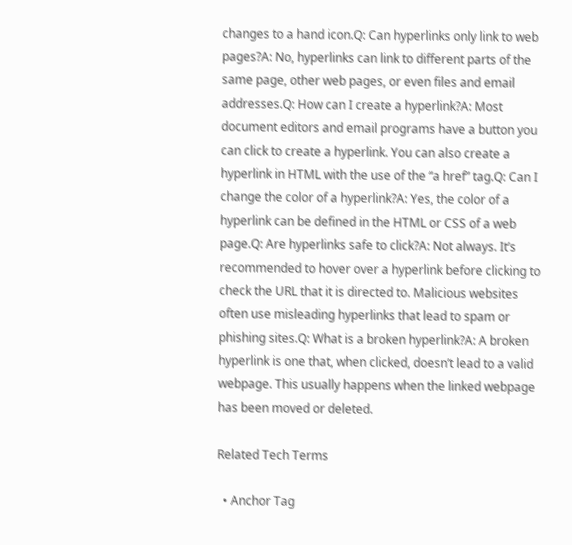changes to a hand icon.Q: Can hyperlinks only link to web pages?A: No, hyperlinks can link to different parts of the same page, other web pages, or even files and email addresses.Q: How can I create a hyperlink?A: Most document editors and email programs have a button you can click to create a hyperlink. You can also create a hyperlink in HTML with the use of the “a href” tag.Q: Can I change the color of a hyperlink?A: Yes, the color of a hyperlink can be defined in the HTML or CSS of a web page.Q: Are hyperlinks safe to click?A: Not always. It’s recommended to hover over a hyperlink before clicking to check the URL that it is directed to. Malicious websites often use misleading hyperlinks that lead to spam or phishing sites.Q: What is a broken hyperlink?A: A broken hyperlink is one that, when clicked, doesn’t lead to a valid webpage. This usually happens when the linked webpage has been moved or deleted.

Related Tech Terms

  • Anchor Tag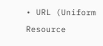• URL (Uniform Resource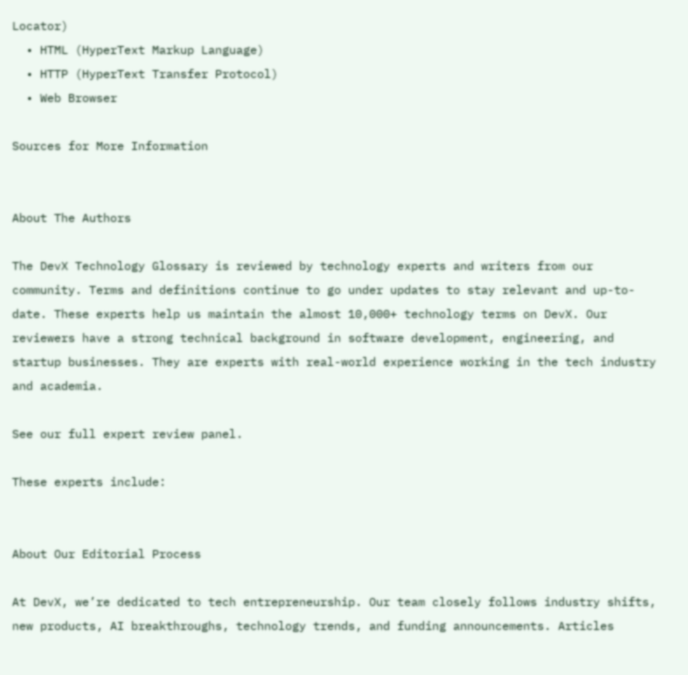Locator)
  • HTML (HyperText Markup Language)
  • HTTP (HyperText Transfer Protocol)
  • Web Browser

Sources for More Information


About The Authors

The DevX Technology Glossary is reviewed by technology experts and writers from our community. Terms and definitions continue to go under updates to stay relevant and up-to-date. These experts help us maintain the almost 10,000+ technology terms on DevX. Our reviewers have a strong technical background in software development, engineering, and startup businesses. They are experts with real-world experience working in the tech industry and academia.

See our full expert review panel.

These experts include:


About Our Editorial Process

At DevX, we’re dedicated to tech entrepreneurship. Our team closely follows industry shifts, new products, AI breakthroughs, technology trends, and funding announcements. Articles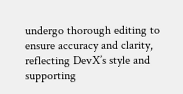undergo thorough editing to ensure accuracy and clarity, reflecting DevX’s style and supporting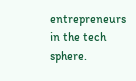entrepreneurs in the tech sphere.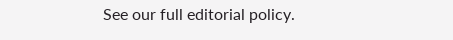See our full editorial policy.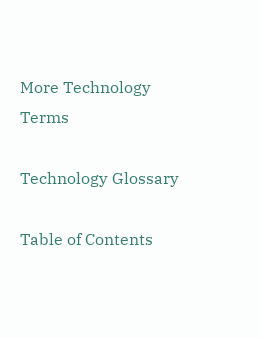More Technology Terms

Technology Glossary

Table of Contents